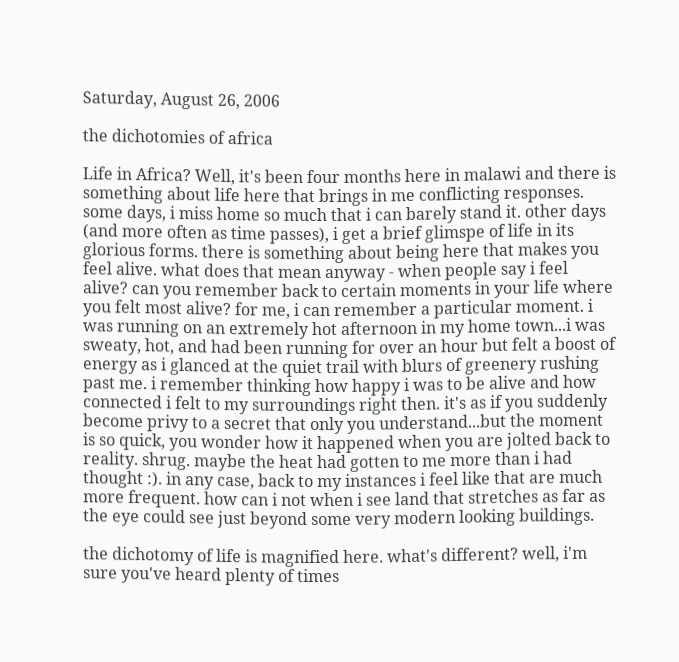Saturday, August 26, 2006

the dichotomies of africa

Life in Africa? Well, it's been four months here in malawi and there is something about life here that brings in me conflicting responses. some days, i miss home so much that i can barely stand it. other days (and more often as time passes), i get a brief glimspe of life in its glorious forms. there is something about being here that makes you feel alive. what does that mean anyway - when people say i feel alive? can you remember back to certain moments in your life where you felt most alive? for me, i can remember a particular moment. i was running on an extremely hot afternoon in my home town...i was sweaty, hot, and had been running for over an hour but felt a boost of energy as i glanced at the quiet trail with blurs of greenery rushing past me. i remember thinking how happy i was to be alive and how connected i felt to my surroundings right then. it's as if you suddenly become privy to a secret that only you understand...but the moment is so quick, you wonder how it happened when you are jolted back to reality. shrug. maybe the heat had gotten to me more than i had thought :). in any case, back to my instances i feel like that are much more frequent. how can i not when i see land that stretches as far as the eye could see just beyond some very modern looking buildings.

the dichotomy of life is magnified here. what's different? well, i'm sure you've heard plenty of times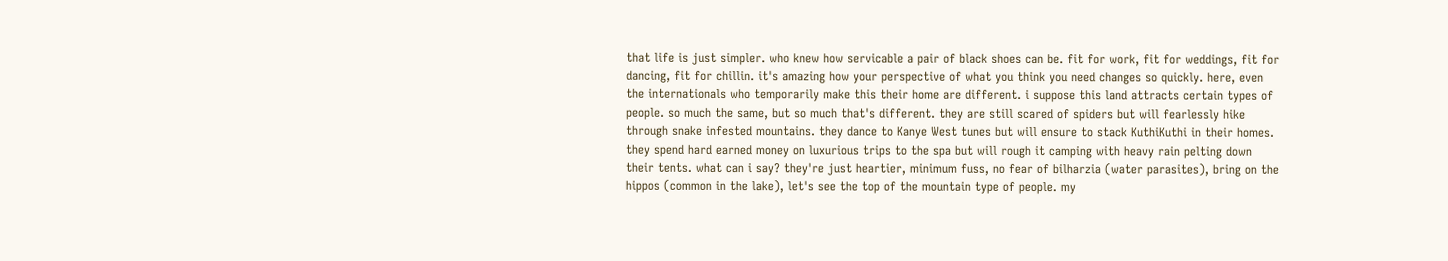that life is just simpler. who knew how servicable a pair of black shoes can be. fit for work, fit for weddings, fit for dancing, fit for chillin. it's amazing how your perspective of what you think you need changes so quickly. here, even the internationals who temporarily make this their home are different. i suppose this land attracts certain types of people. so much the same, but so much that's different. they are still scared of spiders but will fearlessly hike through snake infested mountains. they dance to Kanye West tunes but will ensure to stack KuthiKuthi in their homes. they spend hard earned money on luxurious trips to the spa but will rough it camping with heavy rain pelting down their tents. what can i say? they're just heartier, minimum fuss, no fear of bilharzia (water parasites), bring on the hippos (common in the lake), let's see the top of the mountain type of people. my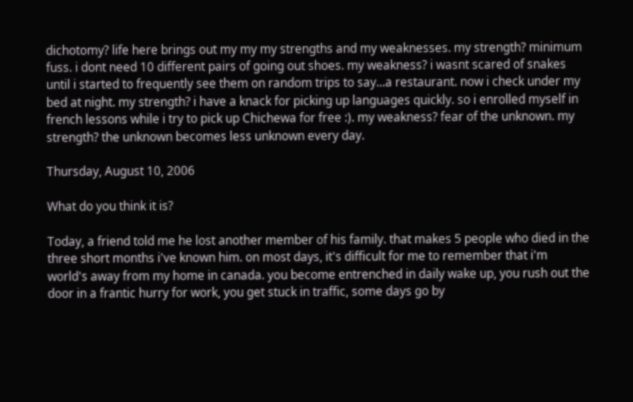dichotomy? life here brings out my my my strengths and my weaknesses. my strength? minimum fuss. i dont need 10 different pairs of going out shoes. my weakness? i wasnt scared of snakes until i started to frequently see them on random trips to say...a restaurant. now i check under my bed at night. my strength? i have a knack for picking up languages quickly. so i enrolled myself in french lessons while i try to pick up Chichewa for free :). my weakness? fear of the unknown. my strength? the unknown becomes less unknown every day.

Thursday, August 10, 2006

What do you think it is?

Today, a friend told me he lost another member of his family. that makes 5 people who died in the three short months i've known him. on most days, it's difficult for me to remember that i'm world's away from my home in canada. you become entrenched in daily wake up, you rush out the door in a frantic hurry for work, you get stuck in traffic, some days go by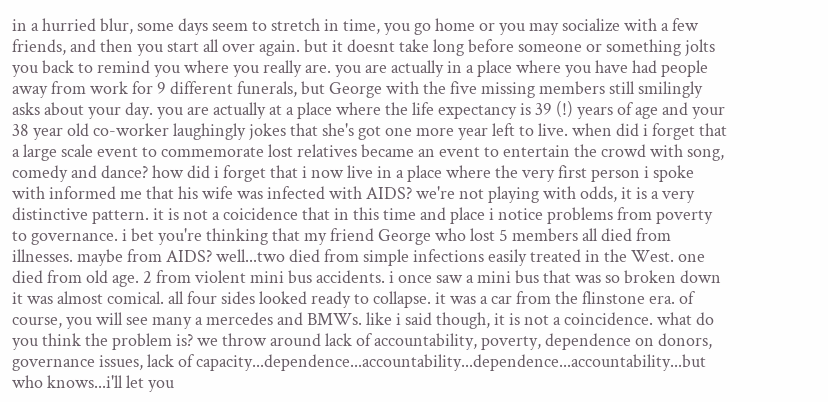in a hurried blur, some days seem to stretch in time, you go home or you may socialize with a few friends, and then you start all over again. but it doesnt take long before someone or something jolts you back to remind you where you really are. you are actually in a place where you have had people away from work for 9 different funerals, but George with the five missing members still smilingly asks about your day. you are actually at a place where the life expectancy is 39 (!) years of age and your 38 year old co-worker laughingly jokes that she's got one more year left to live. when did i forget that a large scale event to commemorate lost relatives became an event to entertain the crowd with song, comedy and dance? how did i forget that i now live in a place where the very first person i spoke with informed me that his wife was infected with AIDS? we're not playing with odds, it is a very distinctive pattern. it is not a coicidence that in this time and place i notice problems from poverty to governance. i bet you're thinking that my friend George who lost 5 members all died from illnesses. maybe from AIDS? well...two died from simple infections easily treated in the West. one died from old age. 2 from violent mini bus accidents. i once saw a mini bus that was so broken down it was almost comical. all four sides looked ready to collapse. it was a car from the flinstone era. of course, you will see many a mercedes and BMWs. like i said though, it is not a coincidence. what do you think the problem is? we throw around lack of accountability, poverty, dependence on donors, governance issues, lack of capacity...dependence...accountability...dependence...accountability...but who knows...i'll let you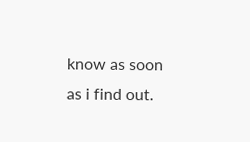know as soon as i find out.